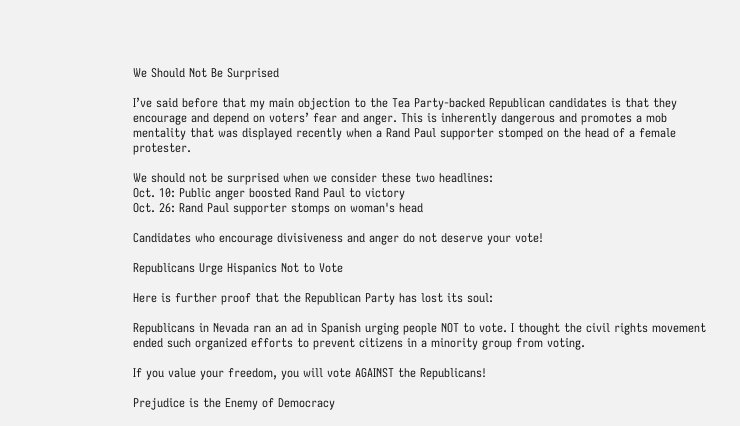We Should Not Be Surprised

I’ve said before that my main objection to the Tea Party-backed Republican candidates is that they encourage and depend on voters’ fear and anger. This is inherently dangerous and promotes a mob mentality that was displayed recently when a Rand Paul supporter stomped on the head of a female protester.

We should not be surprised when we consider these two headlines:
Oct. 10: Public anger boosted Rand Paul to victory
Oct. 26: Rand Paul supporter stomps on woman's head

Candidates who encourage divisiveness and anger do not deserve your vote!

Republicans Urge Hispanics Not to Vote

Here is further proof that the Republican Party has lost its soul:

Republicans in Nevada ran an ad in Spanish urging people NOT to vote. I thought the civil rights movement ended such organized efforts to prevent citizens in a minority group from voting.

If you value your freedom, you will vote AGAINST the Republicans!

Prejudice is the Enemy of Democracy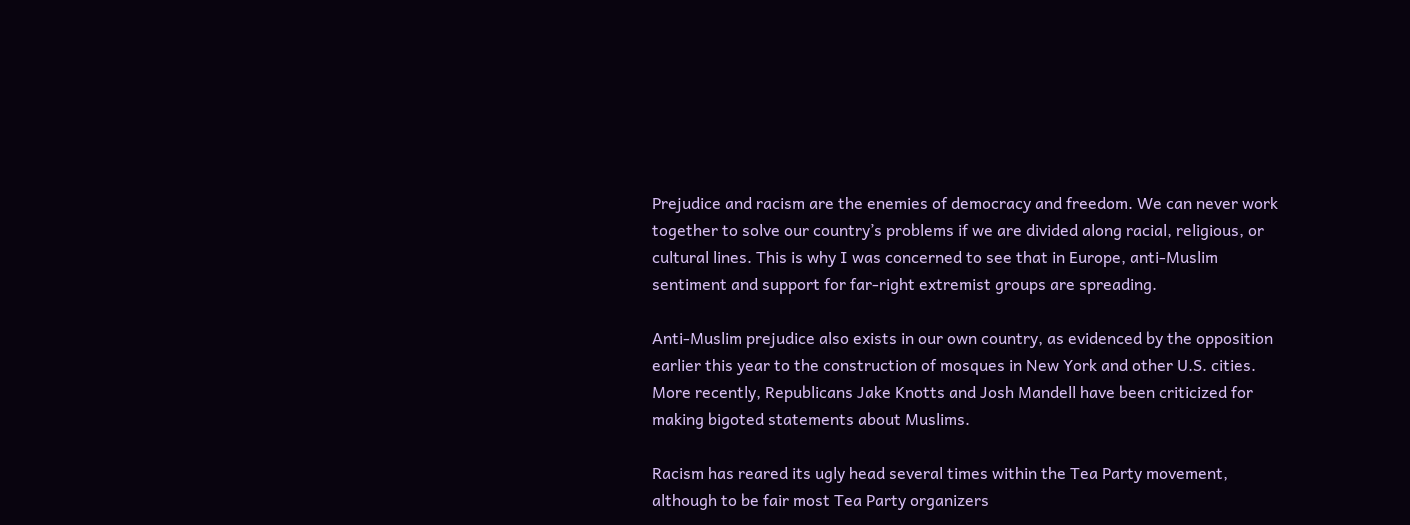Prejudice and racism are the enemies of democracy and freedom. We can never work together to solve our country’s problems if we are divided along racial, religious, or cultural lines. This is why I was concerned to see that in Europe, anti-Muslim sentiment and support for far-right extremist groups are spreading.

Anti-Muslim prejudice also exists in our own country, as evidenced by the opposition earlier this year to the construction of mosques in New York and other U.S. cities. More recently, Republicans Jake Knotts and Josh Mandell have been criticized for making bigoted statements about Muslims.

Racism has reared its ugly head several times within the Tea Party movement, although to be fair most Tea Party organizers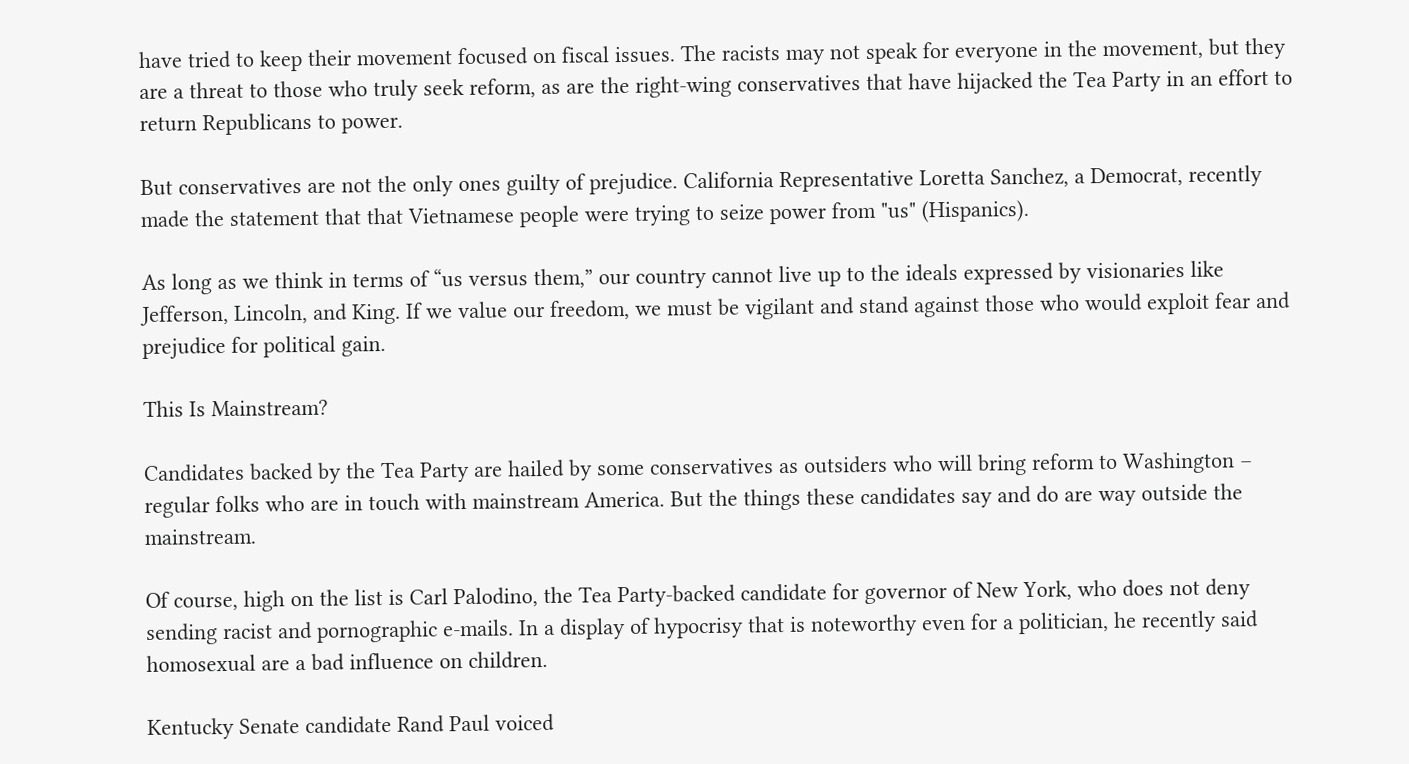have tried to keep their movement focused on fiscal issues. The racists may not speak for everyone in the movement, but they are a threat to those who truly seek reform, as are the right-wing conservatives that have hijacked the Tea Party in an effort to return Republicans to power.

But conservatives are not the only ones guilty of prejudice. California Representative Loretta Sanchez, a Democrat, recently made the statement that that Vietnamese people were trying to seize power from "us" (Hispanics).

As long as we think in terms of “us versus them,” our country cannot live up to the ideals expressed by visionaries like Jefferson, Lincoln, and King. If we value our freedom, we must be vigilant and stand against those who would exploit fear and prejudice for political gain.

This Is Mainstream?

Candidates backed by the Tea Party are hailed by some conservatives as outsiders who will bring reform to Washington – regular folks who are in touch with mainstream America. But the things these candidates say and do are way outside the mainstream.

Of course, high on the list is Carl Palodino, the Tea Party-backed candidate for governor of New York, who does not deny sending racist and pornographic e-mails. In a display of hypocrisy that is noteworthy even for a politician, he recently said homosexual are a bad influence on children.

Kentucky Senate candidate Rand Paul voiced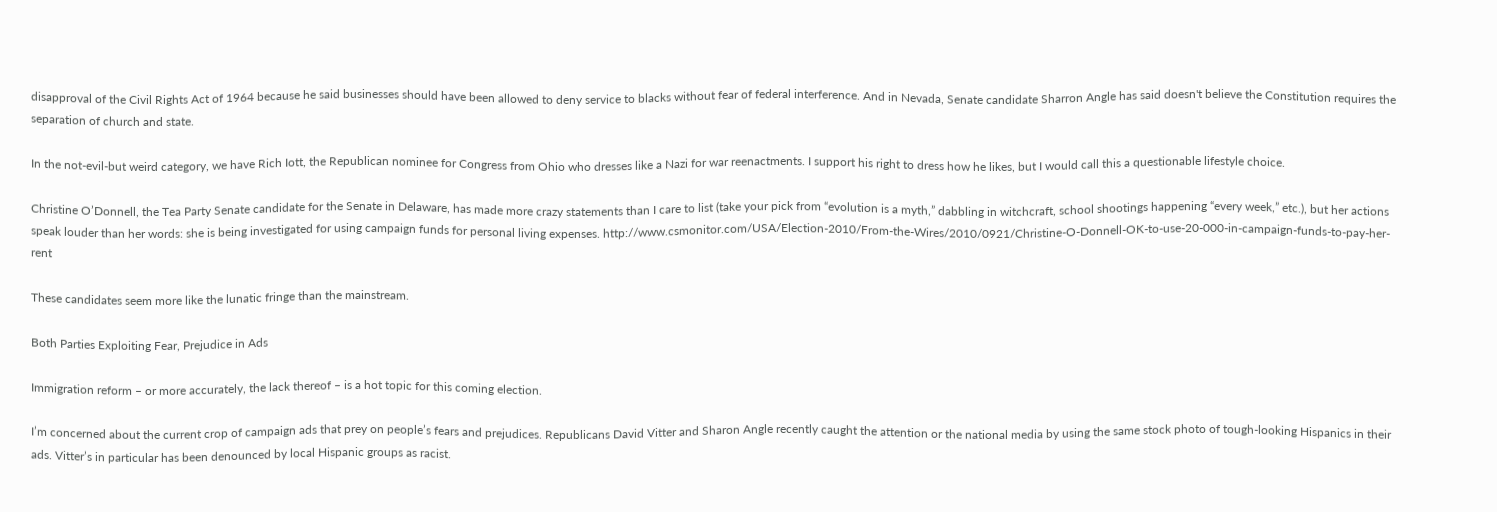disapproval of the Civil Rights Act of 1964 because he said businesses should have been allowed to deny service to blacks without fear of federal interference. And in Nevada, Senate candidate Sharron Angle has said doesn't believe the Constitution requires the separation of church and state.

In the not-evil-but weird category, we have Rich Iott, the Republican nominee for Congress from Ohio who dresses like a Nazi for war reenactments. I support his right to dress how he likes, but I would call this a questionable lifestyle choice.

Christine O’Donnell, the Tea Party Senate candidate for the Senate in Delaware, has made more crazy statements than I care to list (take your pick from “evolution is a myth,” dabbling in witchcraft, school shootings happening “every week,” etc.), but her actions speak louder than her words: she is being investigated for using campaign funds for personal living expenses. http://www.csmonitor.com/USA/Election-2010/From-the-Wires/2010/0921/Christine-O-Donnell-OK-to-use-20-000-in-campaign-funds-to-pay-her-rent

These candidates seem more like the lunatic fringe than the mainstream.

Both Parties Exploiting Fear, Prejudice in Ads

Immigration reform – or more accurately, the lack thereof – is a hot topic for this coming election.

I’m concerned about the current crop of campaign ads that prey on people’s fears and prejudices. Republicans David Vitter and Sharon Angle recently caught the attention or the national media by using the same stock photo of tough-looking Hispanics in their ads. Vitter’s in particular has been denounced by local Hispanic groups as racist.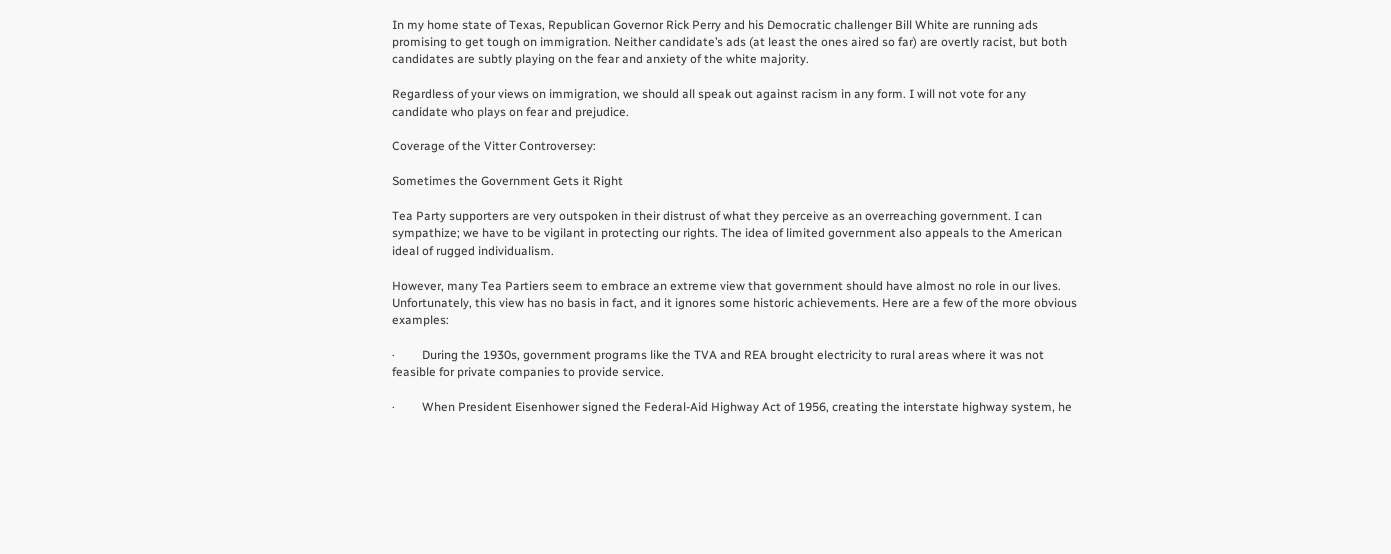In my home state of Texas, Republican Governor Rick Perry and his Democratic challenger Bill White are running ads promising to get tough on immigration. Neither candidate’s ads (at least the ones aired so far) are overtly racist, but both candidates are subtly playing on the fear and anxiety of the white majority.

Regardless of your views on immigration, we should all speak out against racism in any form. I will not vote for any candidate who plays on fear and prejudice.

Coverage of the Vitter Controversey:

Sometimes the Government Gets it Right

Tea Party supporters are very outspoken in their distrust of what they perceive as an overreaching government. I can sympathize; we have to be vigilant in protecting our rights. The idea of limited government also appeals to the American ideal of rugged individualism.

However, many Tea Partiers seem to embrace an extreme view that government should have almost no role in our lives. Unfortunately, this view has no basis in fact, and it ignores some historic achievements. Here are a few of the more obvious examples:

·         During the 1930s, government programs like the TVA and REA brought electricity to rural areas where it was not feasible for private companies to provide service.

·         When President Eisenhower signed the Federal-Aid Highway Act of 1956, creating the interstate highway system, he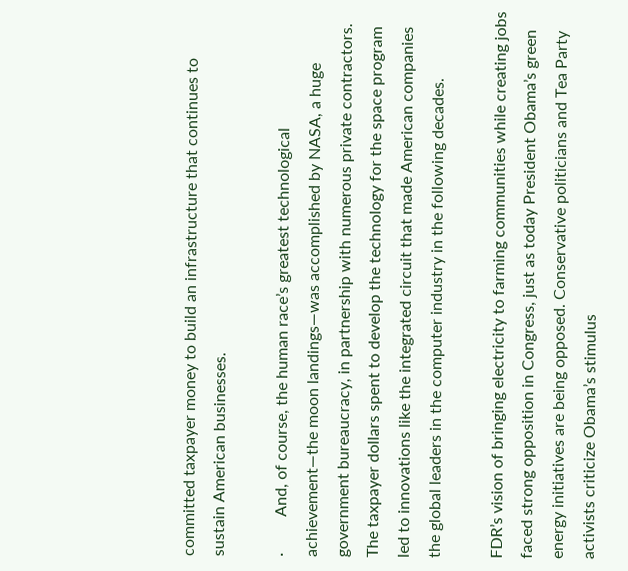committed taxpayer money to build an infrastructure that continues to sustain American businesses.

·         And, of course, the human race’s greatest technological achievement—the moon landings—was accomplished by NASA, a huge government bureaucracy, in partnership with numerous private contractors. The taxpayer dollars spent to develop the technology for the space program led to innovations like the integrated circuit that made American companies the global leaders in the computer industry in the following decades.

FDR’s vision of bringing electricity to farming communities while creating jobs faced strong opposition in Congress, just as today President Obama’s green energy initiatives are being opposed. Conservative politicians and Tea Party activists criticize Obama’s stimulus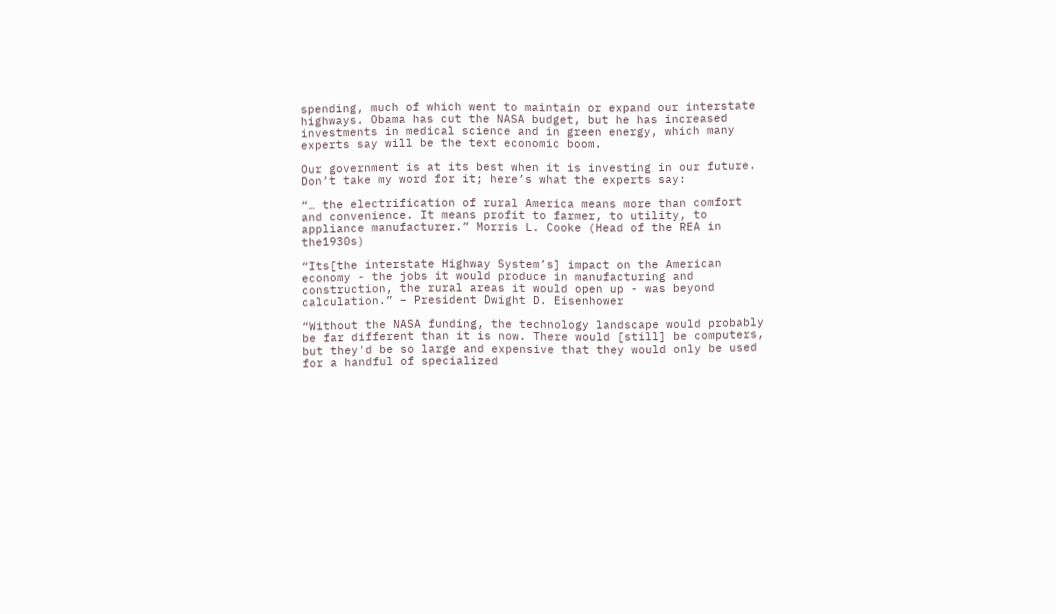spending, much of which went to maintain or expand our interstate highways. Obama has cut the NASA budget, but he has increased investments in medical science and in green energy, which many experts say will be the text economic boom.

Our government is at its best when it is investing in our future. Don’t take my word for it; here’s what the experts say:

“… the electrification of rural America means more than comfort and convenience. It means profit to farmer, to utility, to appliance manufacturer.” Morris L. Cooke (Head of the REA in the1930s)

“Its[the interstate Highway System’s] impact on the American economy - the jobs it would produce in manufacturing and construction, the rural areas it would open up - was beyond calculation.” – President Dwight D. Eisenhower

“Without the NASA funding, the technology landscape would probably be far different than it is now. There would [still] be computers, but they'd be so large and expensive that they would only be used for a handful of specialized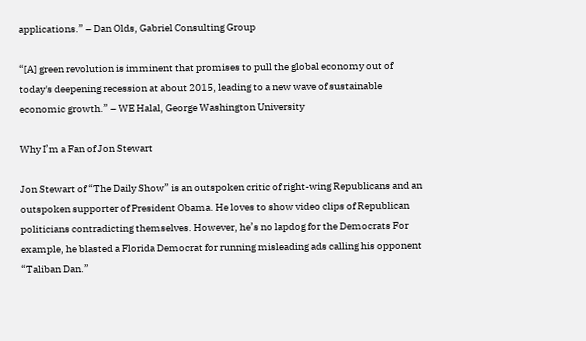applications.” – Dan Olds, Gabriel Consulting Group

“[A] green revolution is imminent that promises to pull the global economy out of today's deepening recession at about 2015, leading to a new wave of sustainable economic growth.” – WE Halal, George Washington University

Why I’m a Fan of Jon Stewart

Jon Stewart of “The Daily Show” is an outspoken critic of right-wing Republicans and an outspoken supporter of President Obama. He loves to show video clips of Republican politicians contradicting themselves. However, he’s no lapdog for the Democrats For example, he blasted a Florida Democrat for running misleading ads calling his opponent “Taliban Dan.”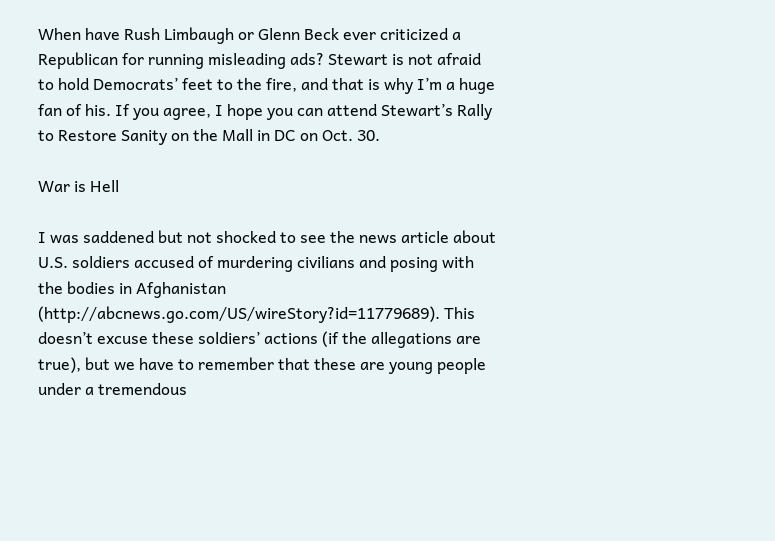When have Rush Limbaugh or Glenn Beck ever criticized a Republican for running misleading ads? Stewart is not afraid to hold Democrats’ feet to the fire, and that is why I’m a huge fan of his. If you agree, I hope you can attend Stewart’s Rally to Restore Sanity on the Mall in DC on Oct. 30.

War is Hell

I was saddened but not shocked to see the news article about U.S. soldiers accused of murdering civilians and posing with the bodies in Afghanistan (http://abcnews.go.com/US/wireStory?id=11779689). This doesn’t excuse these soldiers’ actions (if the allegations are true), but we have to remember that these are young people under a tremendous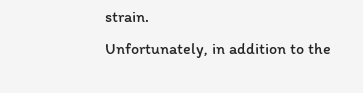strain.
Unfortunately, in addition to the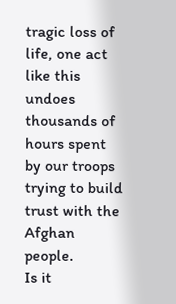tragic loss of life, one act like this undoes thousands of hours spent by our troops trying to build trust with the Afghan people.
Is it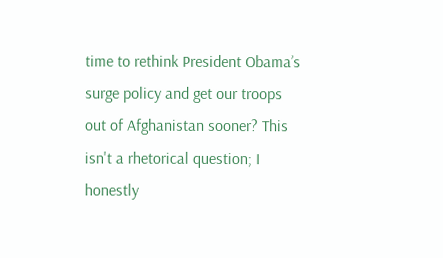time to rethink President Obama’s surge policy and get our troops out of Afghanistan sooner? This isn't a rhetorical question; I honestly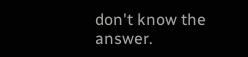don't know the answer.